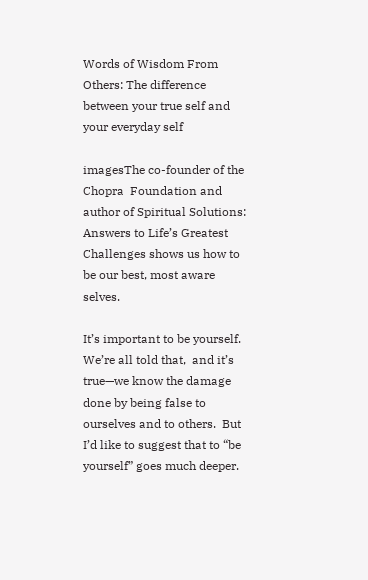Words of Wisdom From Others: The difference between your true self and your everyday self

imagesThe co-founder of the Chopra  Foundation and author of Spiritual Solutions: Answers to Life’s Greatest  Challenges shows us how to be our best, most aware selves.

It’s important to be yourself. We’re all told that,  and it’s true—we know the damage done by being false to ourselves and to others.  But I’d like to suggest that to “be yourself” goes much deeper.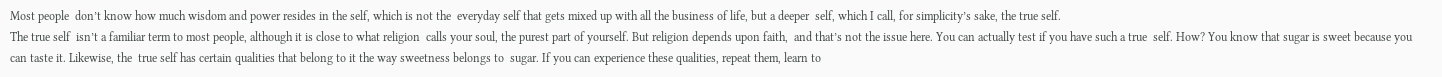Most people  don’t know how much wisdom and power resides in the self, which is not the  everyday self that gets mixed up with all the business of life, but a deeper  self, which I call, for simplicity’s sake, the true self.
The true self  isn’t a familiar term to most people, although it is close to what religion  calls your soul, the purest part of yourself. But religion depends upon faith,  and that’s not the issue here. You can actually test if you have such a true  self. How? You know that sugar is sweet because you can taste it. Likewise, the  true self has certain qualities that belong to it the way sweetness belongs to  sugar. If you can experience these qualities, repeat them, learn to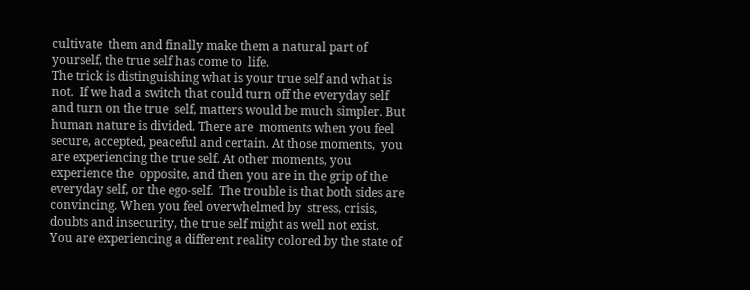cultivate  them and finally make them a natural part of yourself, the true self has come to  life.
The trick is distinguishing what is your true self and what is not.  If we had a switch that could turn off the everyday self and turn on the true  self, matters would be much simpler. But human nature is divided. There are  moments when you feel secure, accepted, peaceful and certain. At those moments,  you are experiencing the true self. At other moments, you experience the  opposite, and then you are in the grip of the everyday self, or the ego-self.  The trouble is that both sides are convincing. When you feel overwhelmed by  stress, crisis, doubts and insecurity, the true self might as well not exist.  You are experiencing a different reality colored by the state of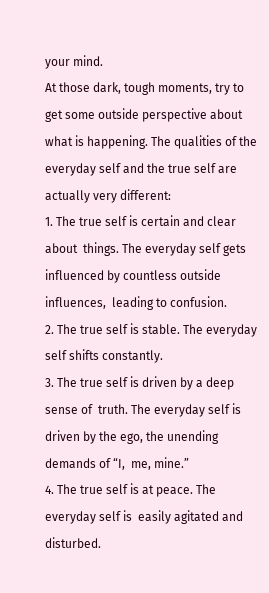your mind.
At those dark, tough moments, try to get some outside perspective about  what is happening. The qualities of the everyday self and the true self are  actually very different:
1. The true self is certain and clear about  things. The everyday self gets influenced by countless outside influences,  leading to confusion.
2. The true self is stable. The everyday  self shifts constantly.
3. The true self is driven by a deep sense of  truth. The everyday self is driven by the ego, the unending demands of “I,  me, mine.”
4. The true self is at peace. The everyday self is  easily agitated and disturbed.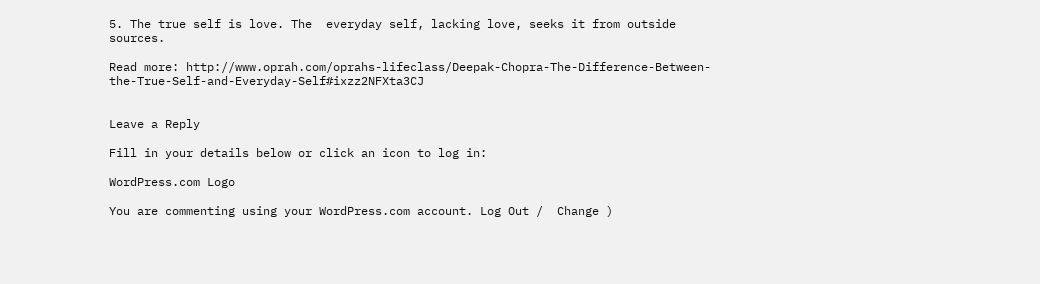5. The true self is love. The  everyday self, lacking love, seeks it from outside sources.

Read more: http://www.oprah.com/oprahs-lifeclass/Deepak-Chopra-The-Difference-Between-the-True-Self-and-Everyday-Self#ixzz2NFXta3CJ


Leave a Reply

Fill in your details below or click an icon to log in:

WordPress.com Logo

You are commenting using your WordPress.com account. Log Out /  Change )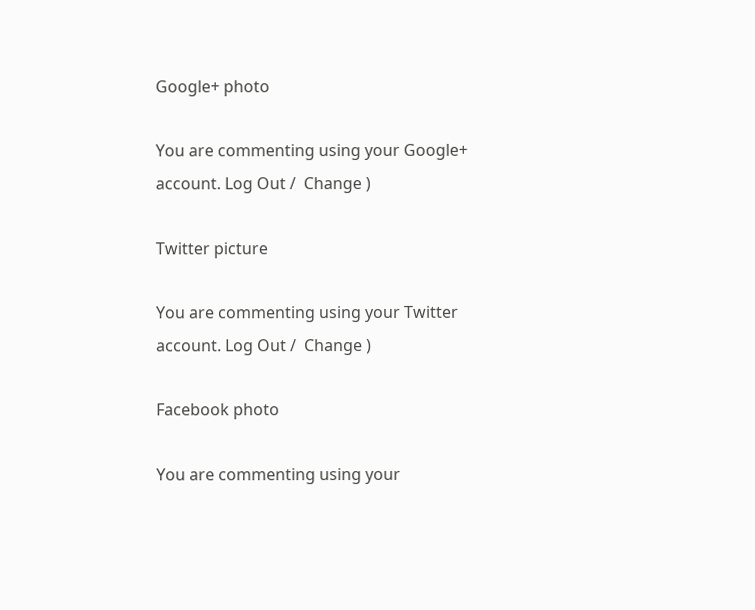Google+ photo

You are commenting using your Google+ account. Log Out /  Change )

Twitter picture

You are commenting using your Twitter account. Log Out /  Change )

Facebook photo

You are commenting using your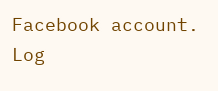Facebook account. Log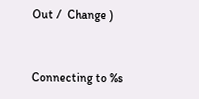Out /  Change )


Connecting to %s